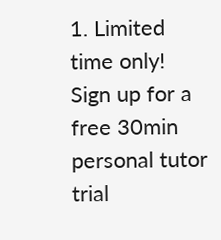1. Limited time only! Sign up for a free 30min personal tutor trial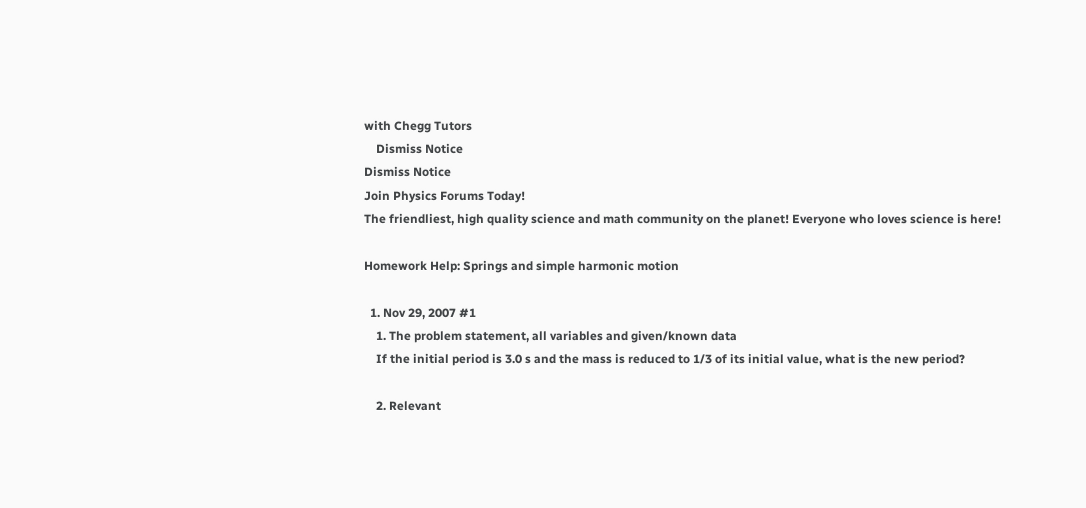with Chegg Tutors
    Dismiss Notice
Dismiss Notice
Join Physics Forums Today!
The friendliest, high quality science and math community on the planet! Everyone who loves science is here!

Homework Help: Springs and simple harmonic motion

  1. Nov 29, 2007 #1
    1. The problem statement, all variables and given/known data
    If the initial period is 3.0 s and the mass is reduced to 1/3 of its initial value, what is the new period?

    2. Relevant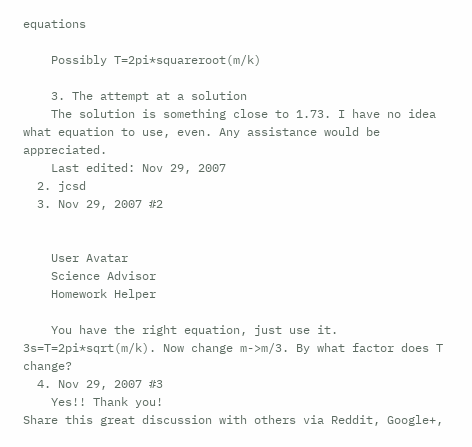equations

    Possibly T=2pi*squareroot(m/k)

    3. The attempt at a solution
    The solution is something close to 1.73. I have no idea what equation to use, even. Any assistance would be appreciated.
    Last edited: Nov 29, 2007
  2. jcsd
  3. Nov 29, 2007 #2


    User Avatar
    Science Advisor
    Homework Helper

    You have the right equation, just use it. 3s=T=2pi*sqrt(m/k). Now change m->m/3. By what factor does T change?
  4. Nov 29, 2007 #3
    Yes!! Thank you!
Share this great discussion with others via Reddit, Google+,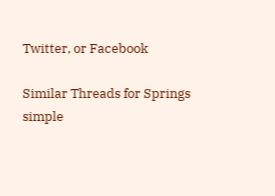Twitter, or Facebook

Similar Threads for Springs simple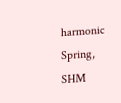harmonic
Spring, SHM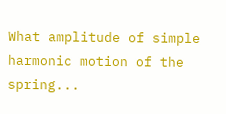What amplitude of simple harmonic motion of the spring...